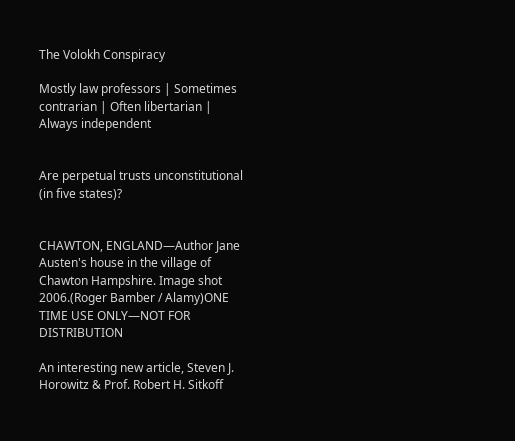The Volokh Conspiracy

Mostly law professors | Sometimes contrarian | Often libertarian | Always independent


Are perpetual trusts unconstitutional (in five states)?


CHAWTON, ENGLAND—Author Jane Austen's house in the village of Chawton Hampshire. Image shot 2006.(Roger Bamber / Alamy)ONE TIME USE ONLY—NOT FOR DISTRIBUTION

An interesting new article, Steven J. Horowitz & Prof. Robert H. Sitkoff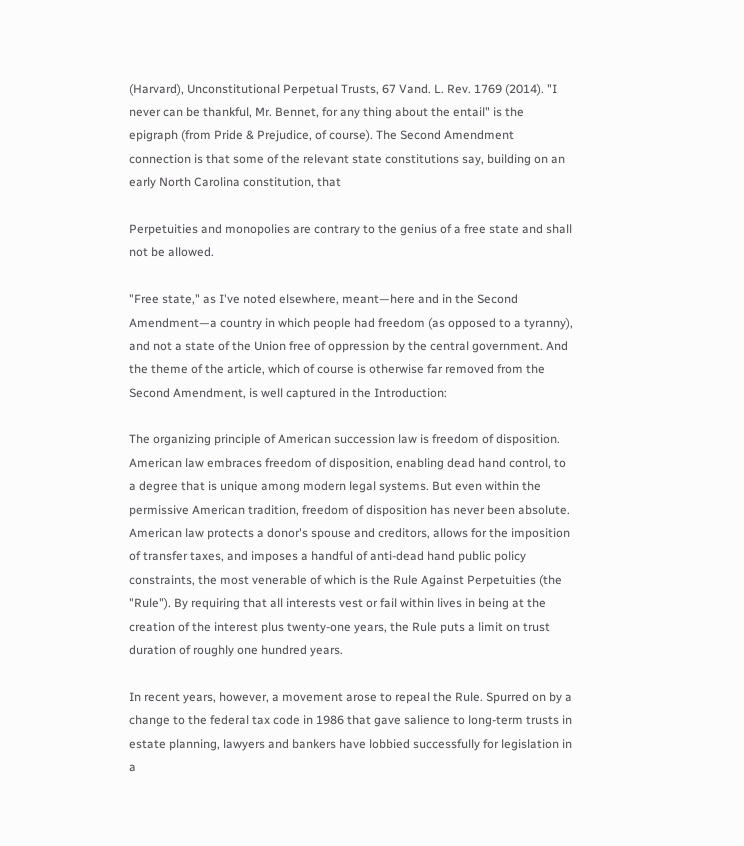(Harvard), Unconstitutional Perpetual Trusts, 67 Vand. L. Rev. 1769 (2014). "I never can be thankful, Mr. Bennet, for any thing about the entail" is the epigraph (from Pride & Prejudice, of course). The Second Amendment connection is that some of the relevant state constitutions say, building on an early North Carolina constitution, that

Perpetuities and monopolies are contrary to the genius of a free state and shall not be allowed.

"Free state," as I've noted elsewhere, meant—here and in the Second Amendment—a country in which people had freedom (as opposed to a tyranny), and not a state of the Union free of oppression by the central government. And the theme of the article, which of course is otherwise far removed from the Second Amendment, is well captured in the Introduction:

The organizing principle of American succession law is freedom of disposition. American law embraces freedom of disposition, enabling dead hand control, to a degree that is unique among modern legal systems. But even within the permissive American tradition, freedom of disposition has never been absolute. American law protects a donor's spouse and creditors, allows for the imposition of transfer taxes, and imposes a handful of anti-dead hand public policy constraints, the most venerable of which is the Rule Against Perpetuities (the "Rule"). By requiring that all interests vest or fail within lives in being at the creation of the interest plus twenty-one years, the Rule puts a limit on trust duration of roughly one hundred years.

In recent years, however, a movement arose to repeal the Rule. Spurred on by a change to the federal tax code in 1986 that gave salience to long-term trusts in estate planning, lawyers and bankers have lobbied successfully for legislation in a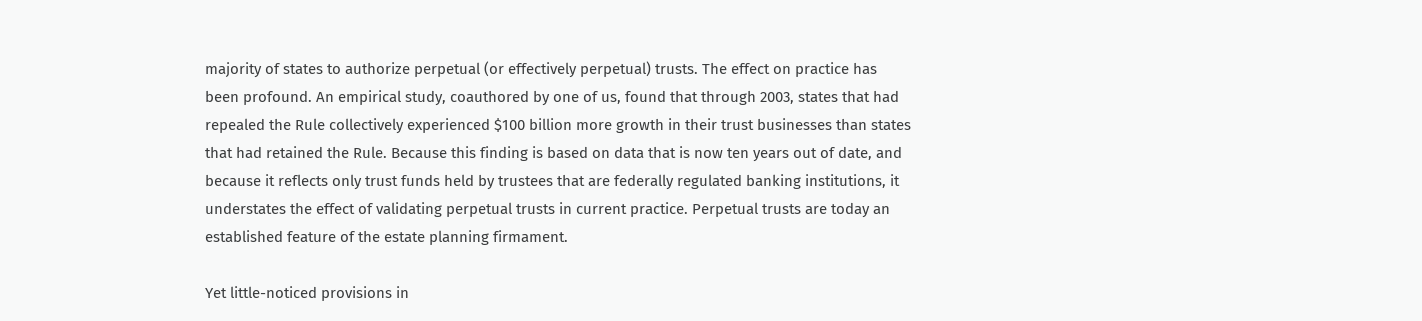majority of states to authorize perpetual (or effectively perpetual) trusts. The effect on practice has been profound. An empirical study, coauthored by one of us, found that through 2003, states that had repealed the Rule collectively experienced $100 billion more growth in their trust businesses than states that had retained the Rule. Because this finding is based on data that is now ten years out of date, and because it reflects only trust funds held by trustees that are federally regulated banking institutions, it understates the effect of validating perpetual trusts in current practice. Perpetual trusts are today an established feature of the estate planning firmament.

Yet little-noticed provisions in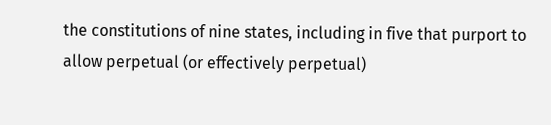the constitutions of nine states, including in five that purport to allow perpetual (or effectively perpetual)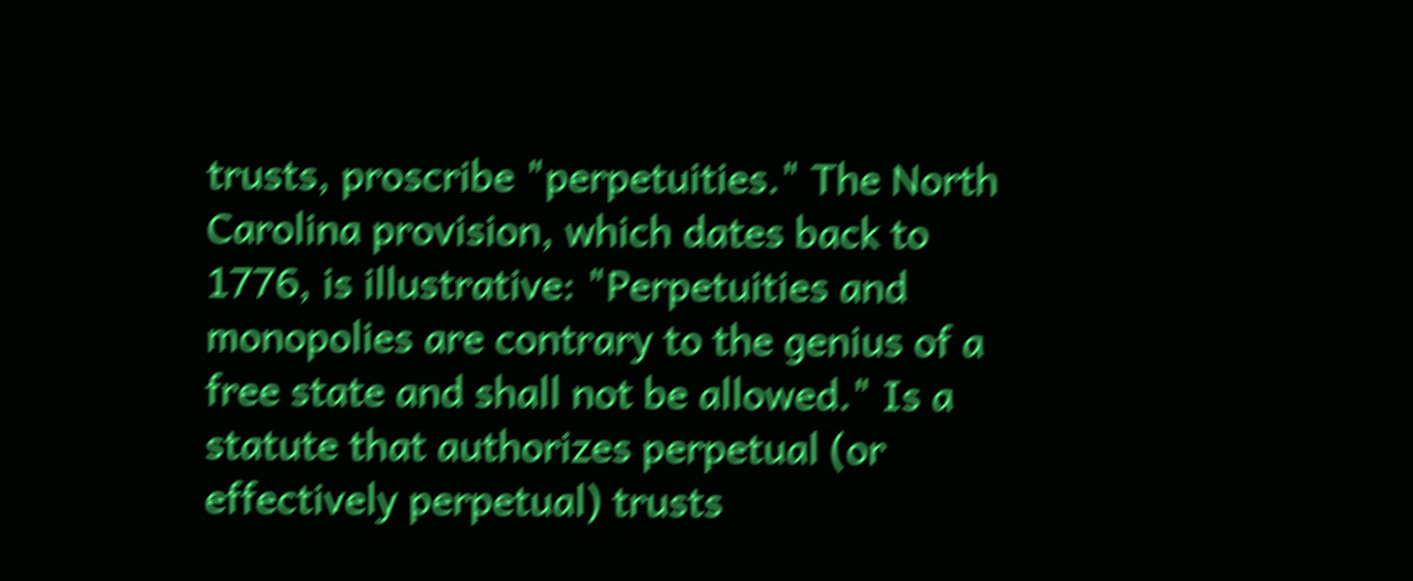trusts, proscribe "perpetuities." The North Carolina provision, which dates back to 1776, is illustrative: "Perpetuities and monopolies are contrary to the genius of a free state and shall not be allowed." Is a statute that authorizes perpetual (or effectively perpetual) trusts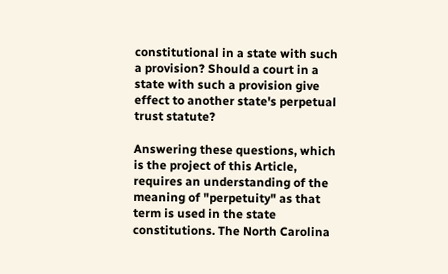constitutional in a state with such a provision? Should a court in a state with such a provision give effect to another state's perpetual trust statute?

Answering these questions, which is the project of this Article, requires an understanding of the meaning of "perpetuity" as that term is used in the state constitutions. The North Carolina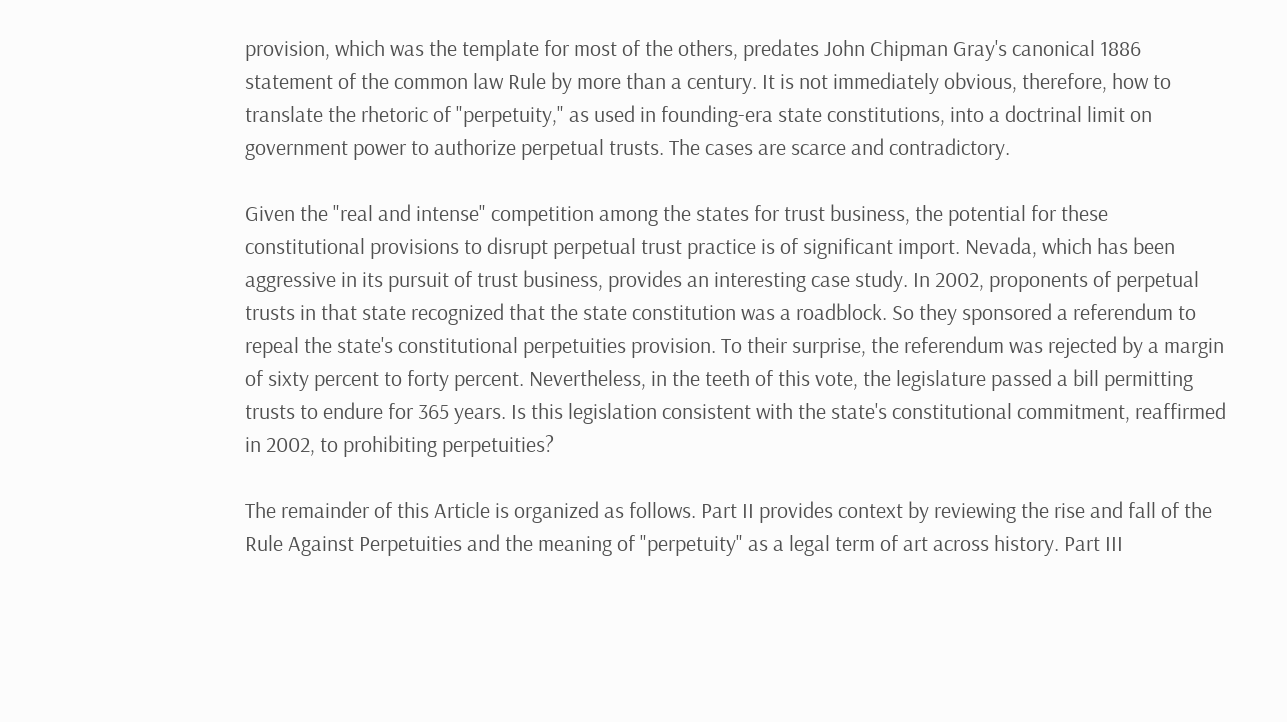provision, which was the template for most of the others, predates John Chipman Gray's canonical 1886 statement of the common law Rule by more than a century. It is not immediately obvious, therefore, how to translate the rhetoric of "perpetuity," as used in founding-era state constitutions, into a doctrinal limit on government power to authorize perpetual trusts. The cases are scarce and contradictory.

Given the "real and intense" competition among the states for trust business, the potential for these constitutional provisions to disrupt perpetual trust practice is of significant import. Nevada, which has been aggressive in its pursuit of trust business, provides an interesting case study. In 2002, proponents of perpetual trusts in that state recognized that the state constitution was a roadblock. So they sponsored a referendum to repeal the state's constitutional perpetuities provision. To their surprise, the referendum was rejected by a margin of sixty percent to forty percent. Nevertheless, in the teeth of this vote, the legislature passed a bill permitting trusts to endure for 365 years. Is this legislation consistent with the state's constitutional commitment, reaffirmed in 2002, to prohibiting perpetuities?

The remainder of this Article is organized as follows. Part II provides context by reviewing the rise and fall of the Rule Against Perpetuities and the meaning of "perpetuity" as a legal term of art across history. Part III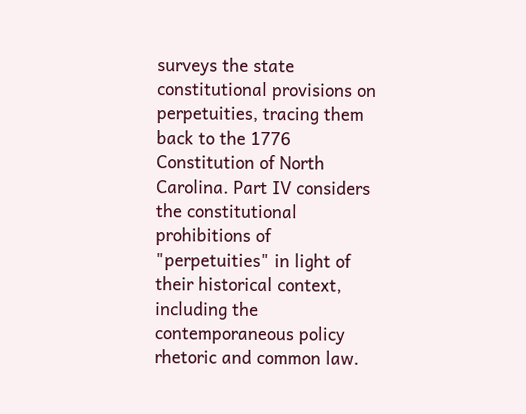surveys the state constitutional provisions on perpetuities, tracing them back to the 1776 Constitution of North Carolina. Part IV considers the constitutional prohibitions of "perpetuities" in light of their historical context, including the contemporaneous policy rhetoric and common law.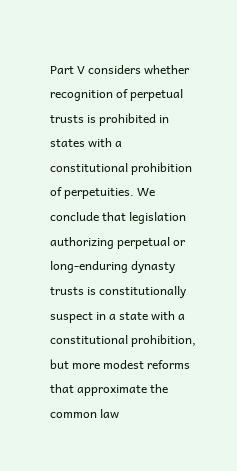Part V considers whether recognition of perpetual trusts is prohibited in states with a constitutional prohibition of perpetuities. We conclude that legislation authorizing perpetual or long-enduring dynasty trusts is constitutionally suspect in a state with a constitutional prohibition, but more modest reforms that approximate the common law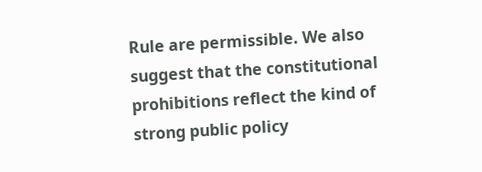Rule are permissible. We also suggest that the constitutional prohibitions reflect the kind of strong public policy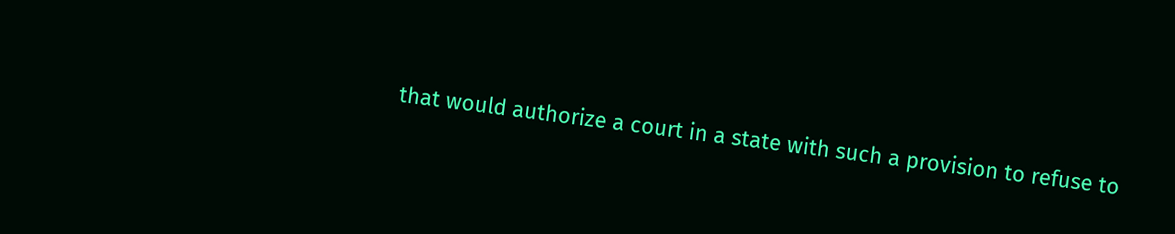that would authorize a court in a state with such a provision to refuse to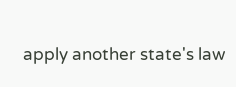apply another state's law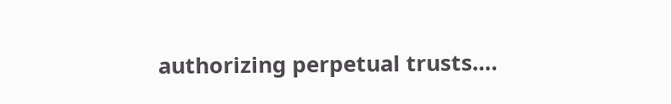authorizing perpetual trusts….